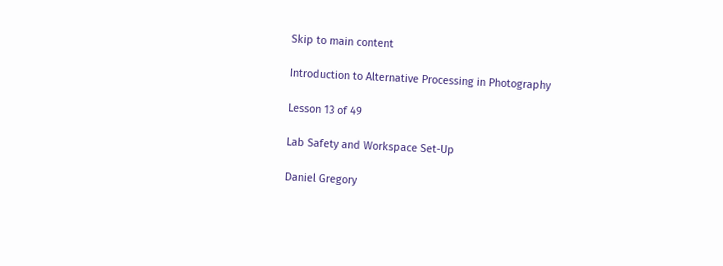Skip to main content

Introduction to Alternative Processing in Photography

Lesson 13 of 49

Lab Safety and Workspace Set-Up

Daniel Gregory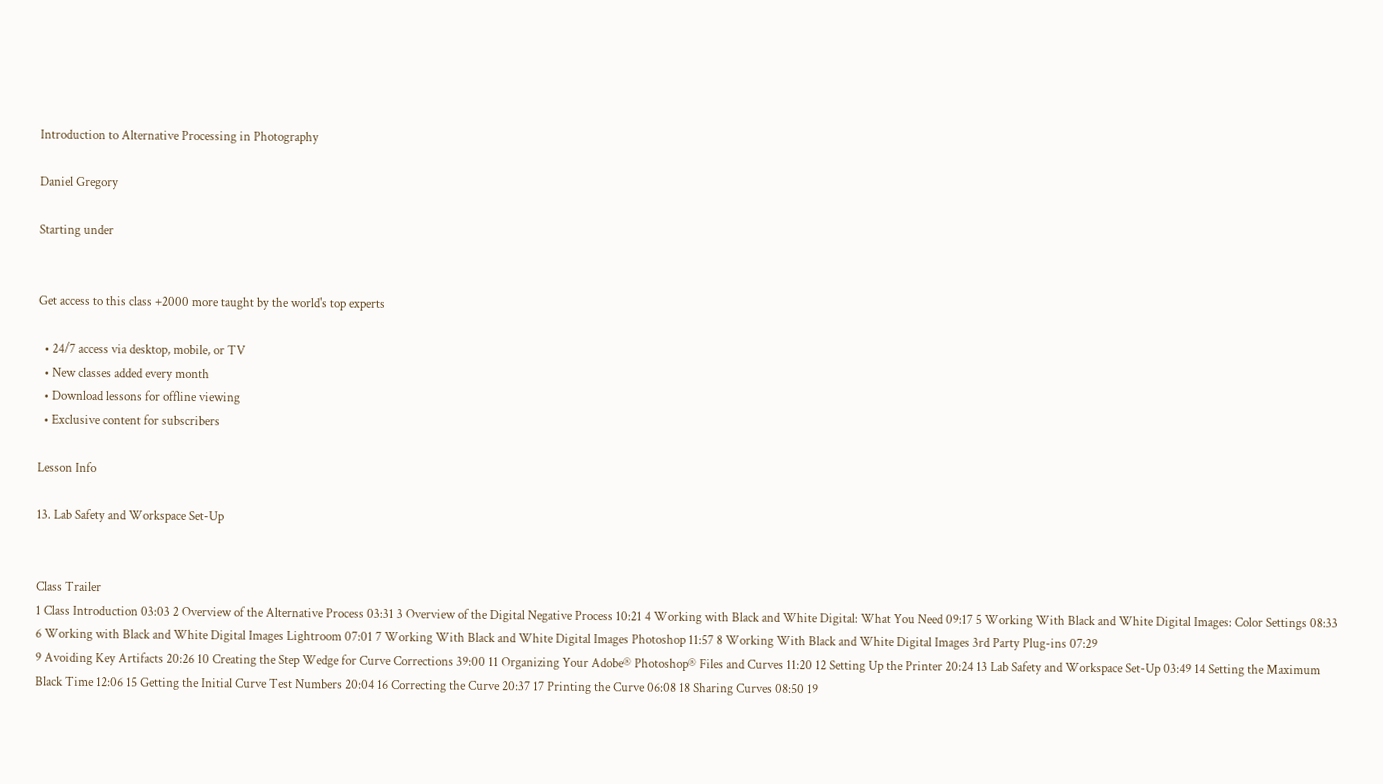Introduction to Alternative Processing in Photography

Daniel Gregory

Starting under


Get access to this class +2000 more taught by the world's top experts

  • 24/7 access via desktop, mobile, or TV
  • New classes added every month
  • Download lessons for offline viewing
  • Exclusive content for subscribers

Lesson Info

13. Lab Safety and Workspace Set-Up


Class Trailer
1 Class Introduction 03:03 2 Overview of the Alternative Process 03:31 3 Overview of the Digital Negative Process 10:21 4 Working with Black and White Digital: What You Need 09:17 5 Working With Black and White Digital Images: Color Settings 08:33 6 Working with Black and White Digital Images Lightroom 07:01 7 Working With Black and White Digital Images Photoshop 11:57 8 Working With Black and White Digital Images 3rd Party Plug-ins 07:29
9 Avoiding Key Artifacts 20:26 10 Creating the Step Wedge for Curve Corrections 39:00 11 Organizing Your Adobe® Photoshop® Files and Curves 11:20 12 Setting Up the Printer 20:24 13 Lab Safety and Workspace Set-Up 03:49 14 Setting the Maximum Black Time 12:06 15 Getting the Initial Curve Test Numbers 20:04 16 Correcting the Curve 20:37 17 Printing the Curve 06:08 18 Sharing Curves 08:50 19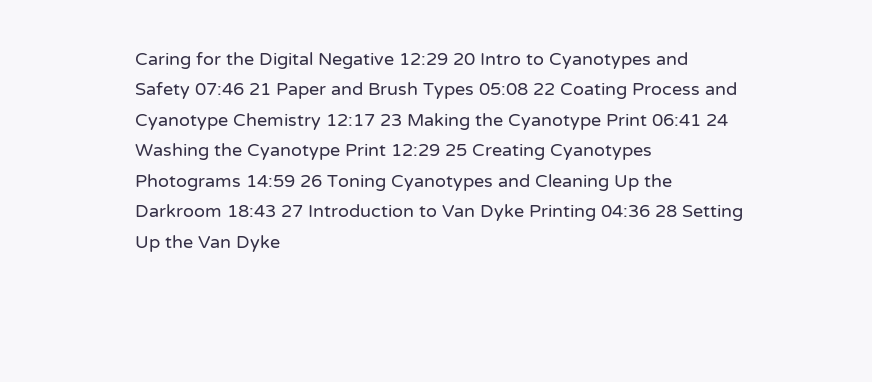Caring for the Digital Negative 12:29 20 Intro to Cyanotypes and Safety 07:46 21 Paper and Brush Types 05:08 22 Coating Process and Cyanotype Chemistry 12:17 23 Making the Cyanotype Print 06:41 24 Washing the Cyanotype Print 12:29 25 Creating Cyanotypes Photograms 14:59 26 Toning Cyanotypes and Cleaning Up the Darkroom 18:43 27 Introduction to Van Dyke Printing 04:36 28 Setting Up the Van Dyke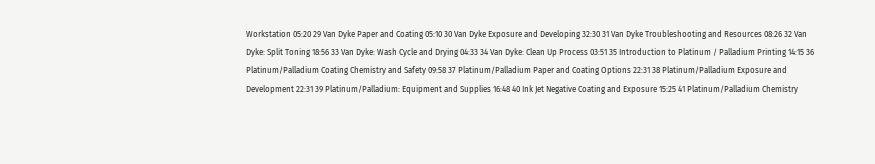Workstation 05:20 29 Van Dyke Paper and Coating 05:10 30 Van Dyke Exposure and Developing 32:30 31 Van Dyke Troubleshooting and Resources 08:26 32 Van Dyke: Split Toning 18:56 33 Van Dyke: Wash Cycle and Drying 04:33 34 Van Dyke: Clean Up Process 03:51 35 Introduction to Platinum / Palladium Printing 14:15 36 Platinum/Palladium Coating Chemistry and Safety 09:58 37 Platinum/Palladium Paper and Coating Options 22:31 38 Platinum/Palladium Exposure and Development 22:31 39 Platinum/Palladium: Equipment and Supplies 16:48 40 Ink Jet Negative Coating and Exposure 15:25 41 Platinum/Palladium Chemistry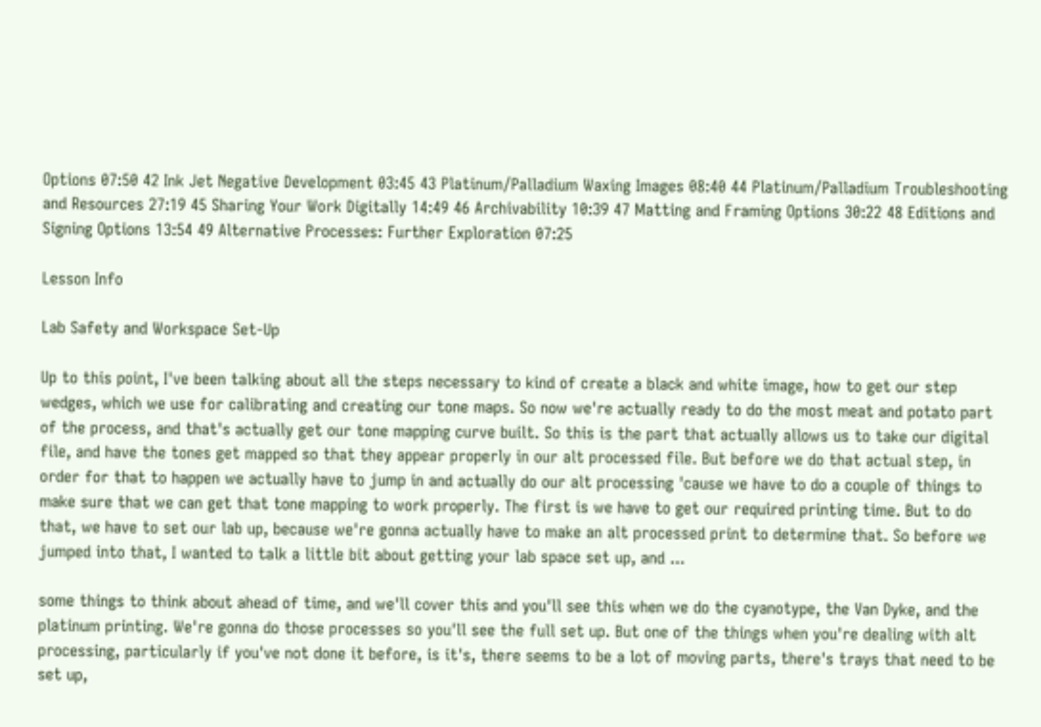Options 07:50 42 Ink Jet Negative Development 03:45 43 Platinum/Palladium Waxing Images 08:40 44 Platinum/Palladium Troubleshooting and Resources 27:19 45 Sharing Your Work Digitally 14:49 46 Archivability 10:39 47 Matting and Framing Options 30:22 48 Editions and Signing Options 13:54 49 Alternative Processes: Further Exploration 07:25

Lesson Info

Lab Safety and Workspace Set-Up

Up to this point, I've been talking about all the steps necessary to kind of create a black and white image, how to get our step wedges, which we use for calibrating and creating our tone maps. So now we're actually ready to do the most meat and potato part of the process, and that's actually get our tone mapping curve built. So this is the part that actually allows us to take our digital file, and have the tones get mapped so that they appear properly in our alt processed file. But before we do that actual step, in order for that to happen we actually have to jump in and actually do our alt processing 'cause we have to do a couple of things to make sure that we can get that tone mapping to work properly. The first is we have to get our required printing time. But to do that, we have to set our lab up, because we're gonna actually have to make an alt processed print to determine that. So before we jumped into that, I wanted to talk a little bit about getting your lab space set up, and ...

some things to think about ahead of time, and we'll cover this and you'll see this when we do the cyanotype, the Van Dyke, and the platinum printing. We're gonna do those processes so you'll see the full set up. But one of the things when you're dealing with alt processing, particularly if you've not done it before, is it's, there seems to be a lot of moving parts, there's trays that need to be set up,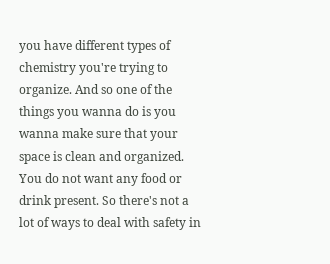you have different types of chemistry you're trying to organize. And so one of the things you wanna do is you wanna make sure that your space is clean and organized. You do not want any food or drink present. So there's not a lot of ways to deal with safety in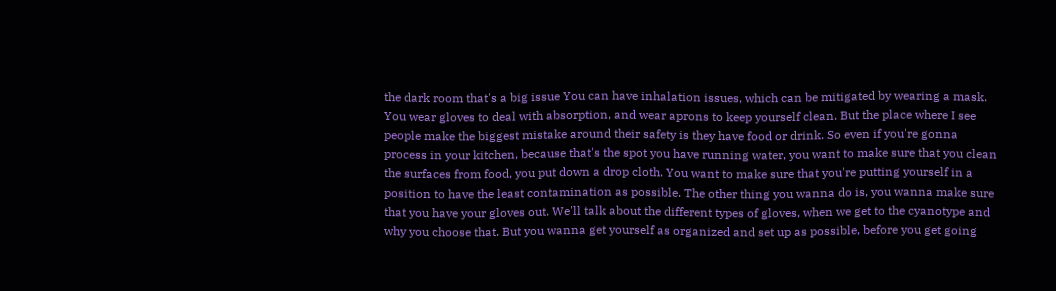the dark room that's a big issue You can have inhalation issues, which can be mitigated by wearing a mask. You wear gloves to deal with absorption, and wear aprons to keep yourself clean. But the place where I see people make the biggest mistake around their safety is they have food or drink. So even if you're gonna process in your kitchen, because that's the spot you have running water, you want to make sure that you clean the surfaces from food, you put down a drop cloth. You want to make sure that you're putting yourself in a position to have the least contamination as possible. The other thing you wanna do is, you wanna make sure that you have your gloves out. We'll talk about the different types of gloves, when we get to the cyanotype and why you choose that. But you wanna get yourself as organized and set up as possible, before you get going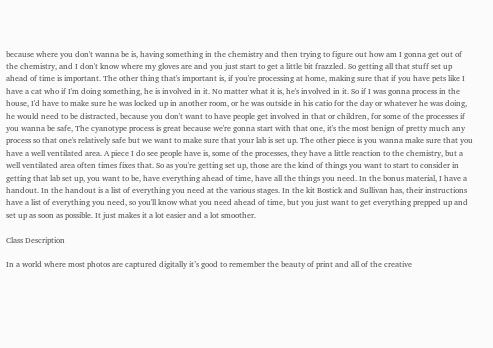because where you don't wanna be is, having something in the chemistry and then trying to figure out how am I gonna get out of the chemistry, and I don't know where my gloves are and you just start to get a little bit frazzled. So getting all that stuff set up ahead of time is important. The other thing that's important is, if you're processing at home, making sure that if you have pets like I have a cat who if I'm doing something, he is involved in it. No matter what it is, he's involved in it. So if I was gonna process in the house, I'd have to make sure he was locked up in another room, or he was outside in his catio for the day or whatever he was doing, he would need to be distracted, because you don't want to have people get involved in that or children, for some of the processes if you wanna be safe, The cyanotype process is great because we're gonna start with that one, it's the most benign of pretty much any process so that one's relatively safe but we want to make sure that your lab is set up. The other piece is you wanna make sure that you have a well ventilated area. A piece I do see people have is, some of the processes, they have a little reaction to the chemistry, but a well ventilated area often times fixes that. So as you're getting set up, those are the kind of things you want to start to consider in getting that lab set up, you want to be, have everything ahead of time, have all the things you need. In the bonus material, I have a handout. In the handout is a list of everything you need at the various stages. In the kit Bostick and Sullivan has, their instructions have a list of everything you need, so you'll know what you need ahead of time, but you just want to get everything prepped up and set up as soon as possible. It just makes it a lot easier and a lot smoother.

Class Description

In a world where most photos are captured digitally it’s good to remember the beauty of print and all of the creative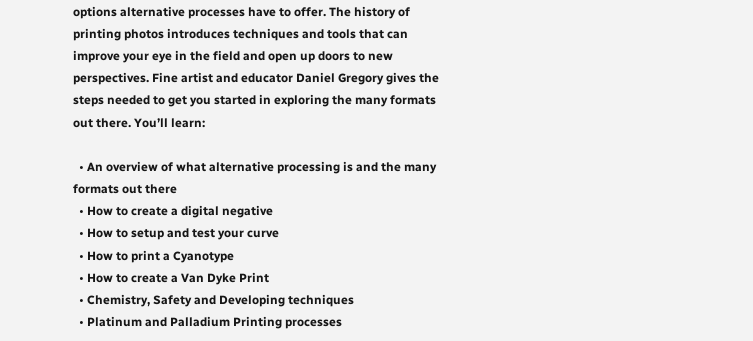options alternative processes have to offer. The history of printing photos introduces techniques and tools that can improve your eye in the field and open up doors to new perspectives. Fine artist and educator Daniel Gregory gives the steps needed to get you started in exploring the many formats out there. You’ll learn:

  • An overview of what alternative processing is and the many formats out there
  • How to create a digital negative
  • How to setup and test your curve
  • How to print a Cyanotype
  • How to create a Van Dyke Print
  • Chemistry, Safety and Developing techniques
  • Platinum and Palladium Printing processes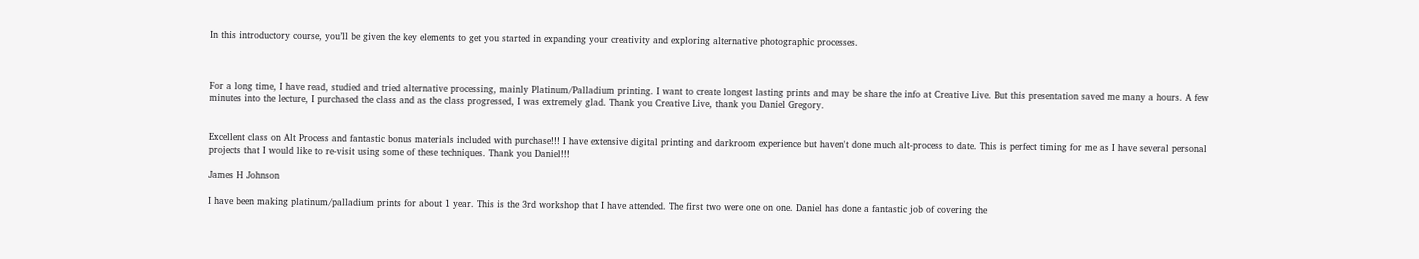In this introductory course, you’ll be given the key elements to get you started in expanding your creativity and exploring alternative photographic processes.



For a long time, I have read, studied and tried alternative processing, mainly Platinum/Palladium printing. I want to create longest lasting prints and may be share the info at Creative Live. But this presentation saved me many a hours. A few minutes into the lecture, I purchased the class and as the class progressed, I was extremely glad. Thank you Creative Live, thank you Daniel Gregory.


Excellent class on Alt Process and fantastic bonus materials included with purchase!!! I have extensive digital printing and darkroom experience but haven't done much alt-process to date. This is perfect timing for me as I have several personal projects that I would like to re-visit using some of these techniques. Thank you Daniel!!!

James H Johnson

I have been making platinum/palladium prints for about 1 year. This is the 3rd workshop that I have attended. The first two were one on one. Daniel has done a fantastic job of covering the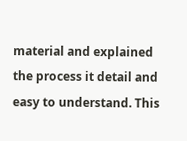material and explained the process it detail and easy to understand. This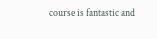course is fantastic and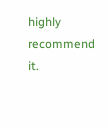highly recommend it.